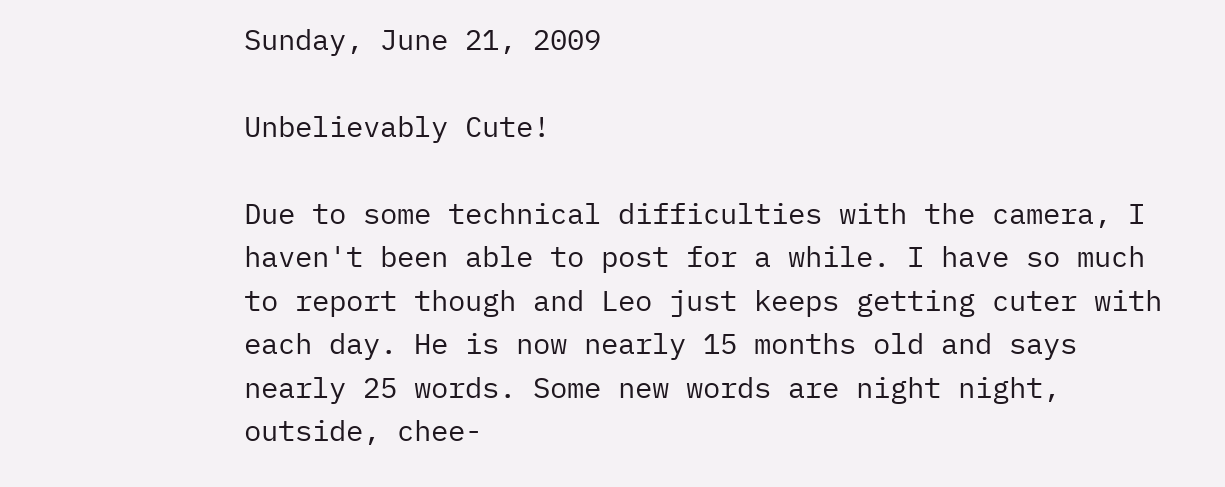Sunday, June 21, 2009

Unbelievably Cute!

Due to some technical difficulties with the camera, I haven't been able to post for a while. I have so much to report though and Leo just keeps getting cuter with each day. He is now nearly 15 months old and says nearly 25 words. Some new words are night night, outside, chee-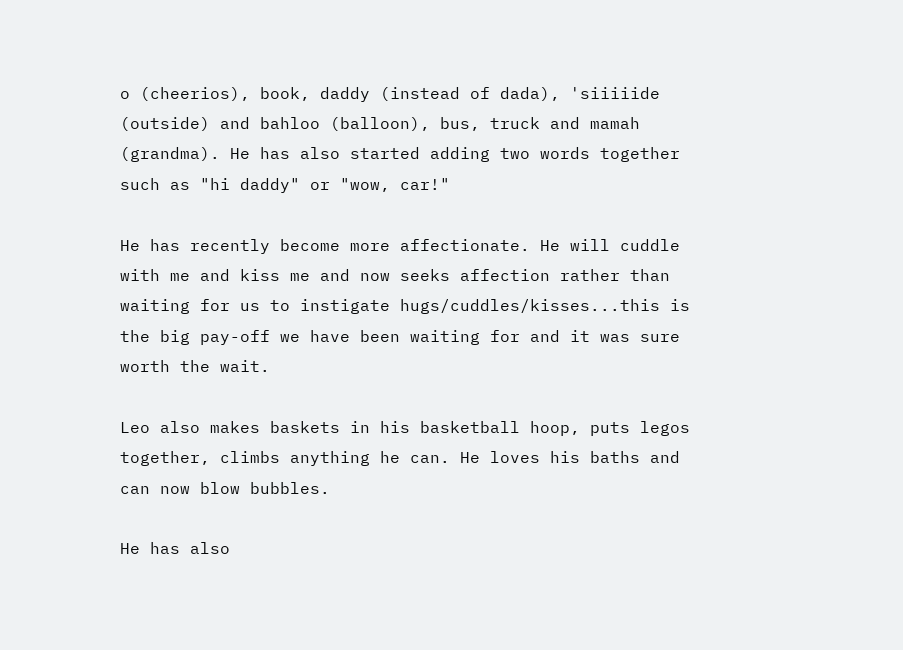o (cheerios), book, daddy (instead of dada), 'siiiiide (outside) and bahloo (balloon), bus, truck and mamah (grandma). He has also started adding two words together such as "hi daddy" or "wow, car!"

He has recently become more affectionate. He will cuddle with me and kiss me and now seeks affection rather than waiting for us to instigate hugs/cuddles/kisses...this is the big pay-off we have been waiting for and it was sure worth the wait.

Leo also makes baskets in his basketball hoop, puts legos together, climbs anything he can. He loves his baths and can now blow bubbles.

He has also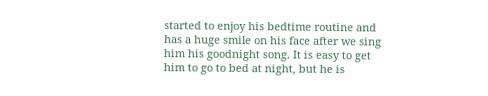started to enjoy his bedtime routine and has a huge smile on his face after we sing him his goodnight song. It is easy to get him to go to bed at night, but he is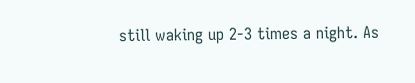still waking up 2-3 times a night. As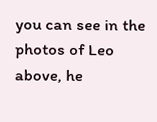you can see in the photos of Leo above, he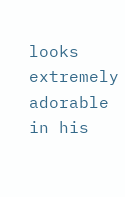looks extremely adorable in his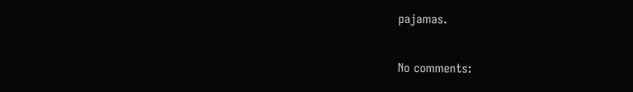pajamas.

No comments: